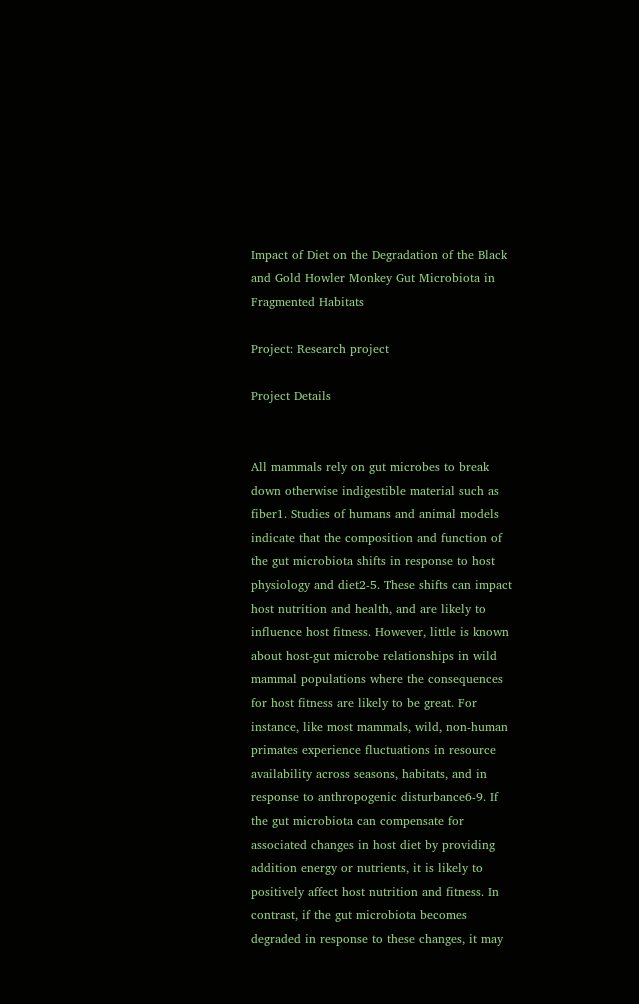Impact of Diet on the Degradation of the Black and Gold Howler Monkey Gut Microbiota in Fragmented Habitats

Project: Research project

Project Details


All mammals rely on gut microbes to break down otherwise indigestible material such as fiber1. Studies of humans and animal models indicate that the composition and function of the gut microbiota shifts in response to host physiology and diet2-5. These shifts can impact host nutrition and health, and are likely to influence host fitness. However, little is known about host-gut microbe relationships in wild mammal populations where the consequences for host fitness are likely to be great. For instance, like most mammals, wild, non-human primates experience fluctuations in resource availability across seasons, habitats, and in response to anthropogenic disturbance6-9. If the gut microbiota can compensate for associated changes in host diet by providing addition energy or nutrients, it is likely to positively affect host nutrition and fitness. In contrast, if the gut microbiota becomes degraded in response to these changes, it may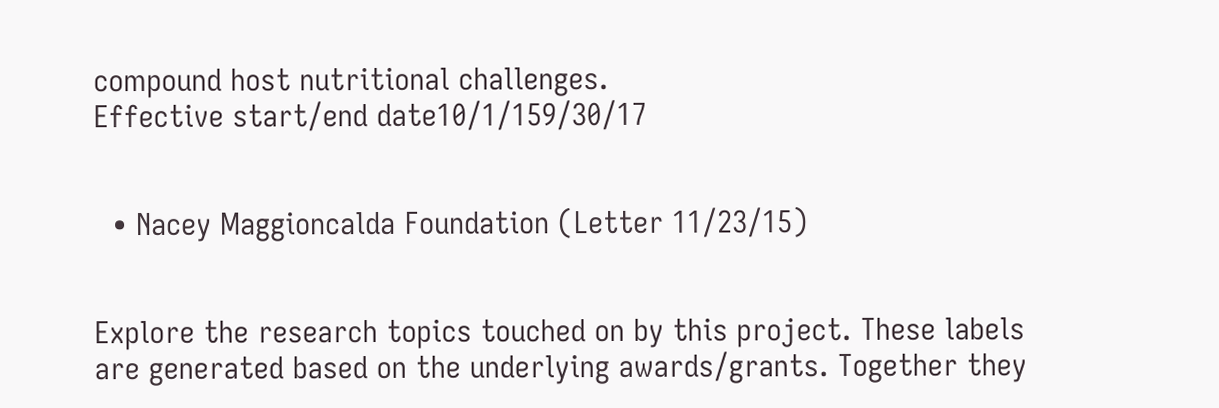compound host nutritional challenges.
Effective start/end date10/1/159/30/17


  • Nacey Maggioncalda Foundation (Letter 11/23/15)


Explore the research topics touched on by this project. These labels are generated based on the underlying awards/grants. Together they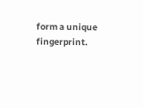form a unique fingerprint.